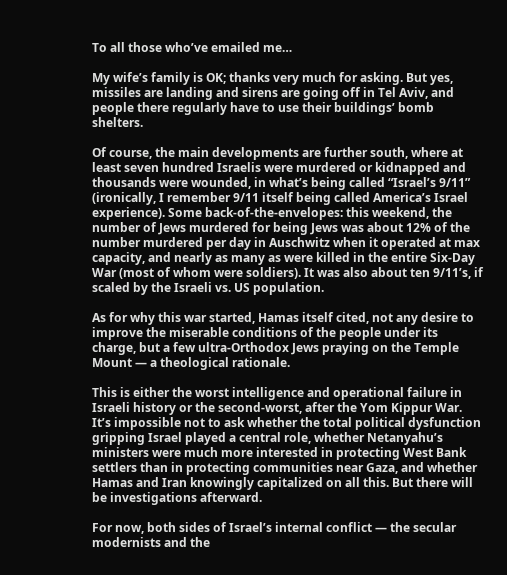To all those who’ve emailed me…

My wife’s family is OK; thanks very much for asking. But yes, missiles are landing and sirens are going off in Tel Aviv, and people there regularly have to use their buildings’ bomb shelters.

Of course, the main developments are further south, where at least seven hundred Israelis were murdered or kidnapped and thousands were wounded, in what’s being called “Israel’s 9/11” (ironically, I remember 9/11 itself being called America’s Israel experience). Some back-of-the-envelopes: this weekend, the number of Jews murdered for being Jews was about 12% of the number murdered per day in Auschwitz when it operated at max capacity, and nearly as many as were killed in the entire Six-Day War (most of whom were soldiers). It was also about ten 9/11’s, if scaled by the Israeli vs. US population.

As for why this war started, Hamas itself cited, not any desire to improve the miserable conditions of the people under its charge, but a few ultra-Orthodox Jews praying on the Temple Mount — a theological rationale.

This is either the worst intelligence and operational failure in Israeli history or the second-worst, after the Yom Kippur War. It’s impossible not to ask whether the total political dysfunction gripping Israel played a central role, whether Netanyahu’s ministers were much more interested in protecting West Bank settlers than in protecting communities near Gaza, and whether Hamas and Iran knowingly capitalized on all this. But there will be investigations afterward.

For now, both sides of Israel’s internal conflict — the secular modernists and the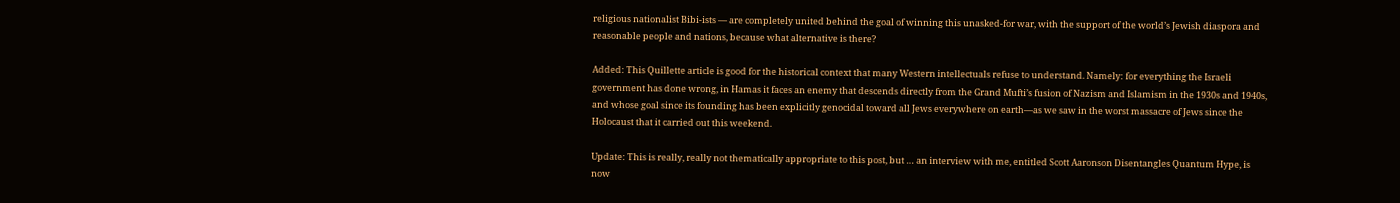religious nationalist Bibi-ists — are completely united behind the goal of winning this unasked-for war, with the support of the world’s Jewish diaspora and reasonable people and nations, because what alternative is there?

Added: This Quillette article is good for the historical context that many Western intellectuals refuse to understand. Namely: for everything the Israeli government has done wrong, in Hamas it faces an enemy that descends directly from the Grand Mufti’s fusion of Nazism and Islamism in the 1930s and 1940s, and whose goal since its founding has been explicitly genocidal toward all Jews everywhere on earth—as we saw in the worst massacre of Jews since the Holocaust that it carried out this weekend.

Update: This is really, really not thematically appropriate to this post, but … an interview with me, entitled Scott Aaronson Disentangles Quantum Hype, is now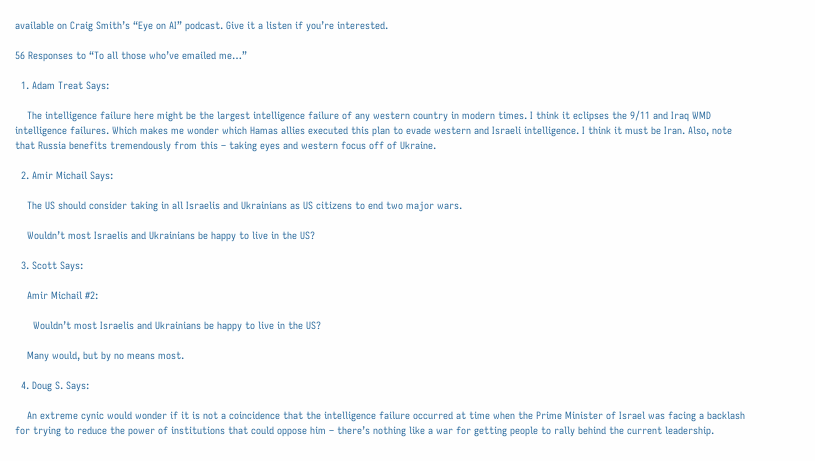available on Craig Smith’s “Eye on AI” podcast. Give it a listen if you’re interested.

56 Responses to “To all those who’ve emailed me…”

  1. Adam Treat Says:

    The intelligence failure here might be the largest intelligence failure of any western country in modern times. I think it eclipses the 9/11 and Iraq WMD intelligence failures. Which makes me wonder which Hamas allies executed this plan to evade western and Israeli intelligence. I think it must be Iran. Also, note that Russia benefits tremendously from this – taking eyes and western focus off of Ukraine.

  2. Amir Michail Says:

    The US should consider taking in all Israelis and Ukrainians as US citizens to end two major wars.

    Wouldn’t most Israelis and Ukrainians be happy to live in the US?

  3. Scott Says:

    Amir Michail #2:

      Wouldn’t most Israelis and Ukrainians be happy to live in the US?

    Many would, but by no means most.

  4. Doug S. Says:

    An extreme cynic would wonder if it is not a coincidence that the intelligence failure occurred at time when the Prime Minister of Israel was facing a backlash for trying to reduce the power of institutions that could oppose him – there’s nothing like a war for getting people to rally behind the current leadership.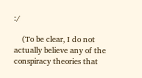:/

    (To be clear, I do not actually believe any of the conspiracy theories that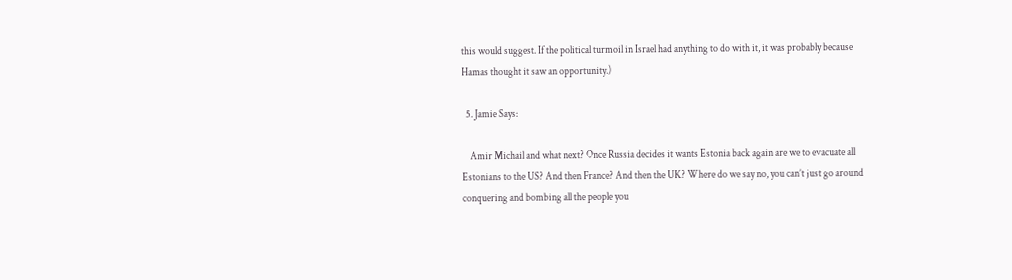this would suggest. If the political turmoil in Israel had anything to do with it, it was probably because Hamas thought it saw an opportunity.)

  5. Jamie Says:

    Amir Michail and what next? Once Russia decides it wants Estonia back again are we to evacuate all Estonians to the US? And then France? And then the UK? Where do we say no, you can’t just go around conquering and bombing all the people you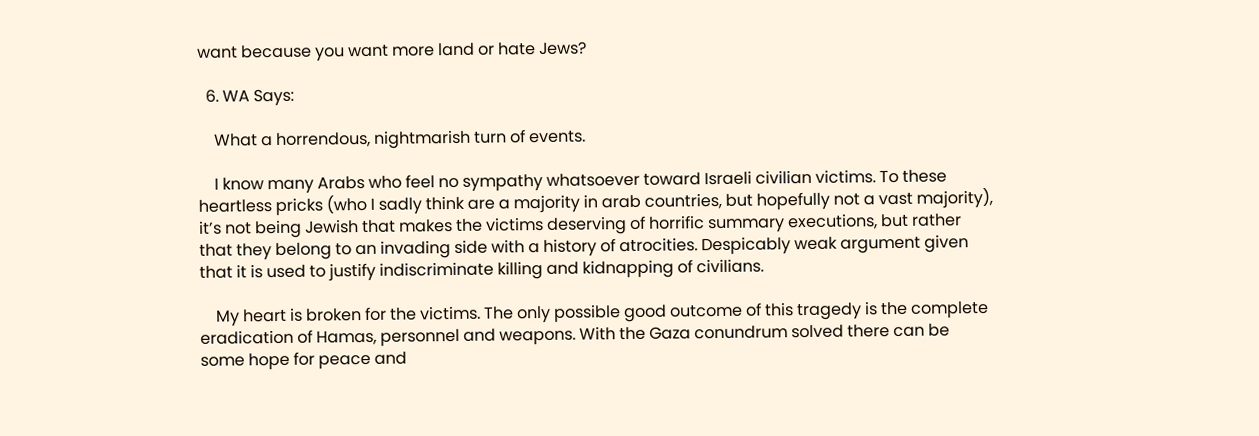want because you want more land or hate Jews?

  6. WA Says:

    What a horrendous, nightmarish turn of events.

    I know many Arabs who feel no sympathy whatsoever toward Israeli civilian victims. To these heartless pricks (who I sadly think are a majority in arab countries, but hopefully not a vast majority), it’s not being Jewish that makes the victims deserving of horrific summary executions, but rather that they belong to an invading side with a history of atrocities. Despicably weak argument given that it is used to justify indiscriminate killing and kidnapping of civilians.

    My heart is broken for the victims. The only possible good outcome of this tragedy is the complete eradication of Hamas, personnel and weapons. With the Gaza conundrum solved there can be some hope for peace and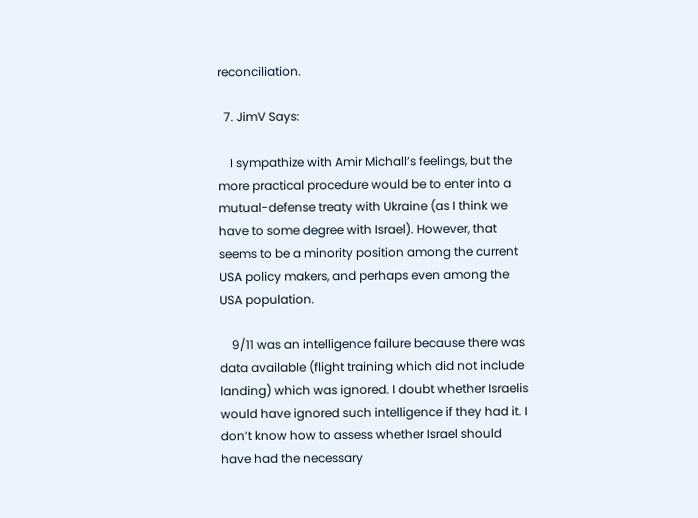reconciliation.

  7. JimV Says:

    I sympathize with Amir Michall’s feelings, but the more practical procedure would be to enter into a mutual-defense treaty with Ukraine (as I think we have to some degree with Israel). However, that seems to be a minority position among the current USA policy makers, and perhaps even among the USA population.

    9/11 was an intelligence failure because there was data available (flight training which did not include landing) which was ignored. I doubt whether Israelis would have ignored such intelligence if they had it. I don’t know how to assess whether Israel should have had the necessary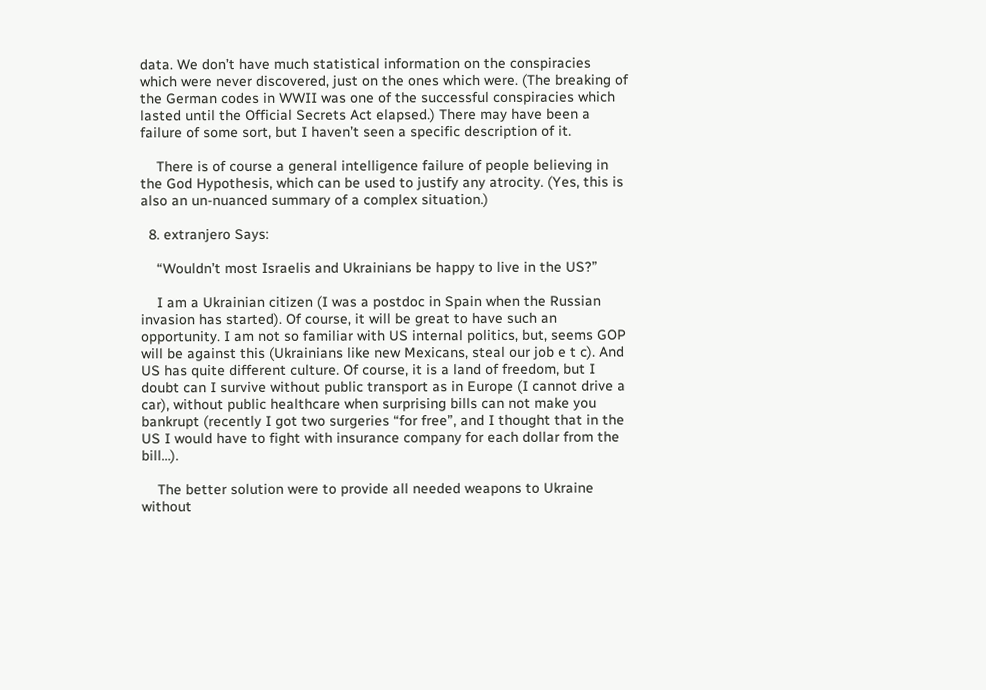data. We don’t have much statistical information on the conspiracies which were never discovered, just on the ones which were. (The breaking of the German codes in WWII was one of the successful conspiracies which lasted until the Official Secrets Act elapsed.) There may have been a failure of some sort, but I haven’t seen a specific description of it.

    There is of course a general intelligence failure of people believing in the God Hypothesis, which can be used to justify any atrocity. (Yes, this is also an un-nuanced summary of a complex situation.)

  8. extranjero Says:

    “Wouldn’t most Israelis and Ukrainians be happy to live in the US?”

    I am a Ukrainian citizen (I was a postdoc in Spain when the Russian invasion has started). Of course, it will be great to have such an opportunity. I am not so familiar with US internal politics, but, seems GOP will be against this (Ukrainians like new Mexicans, steal our job e t c). And US has quite different culture. Of course, it is a land of freedom, but I doubt can I survive without public transport as in Europe (I cannot drive a car), without public healthcare when surprising bills can not make you bankrupt (recently I got two surgeries “for free”, and I thought that in the US I would have to fight with insurance company for each dollar from the bill…).

    The better solution were to provide all needed weapons to Ukraine without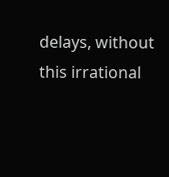delays, without this irrational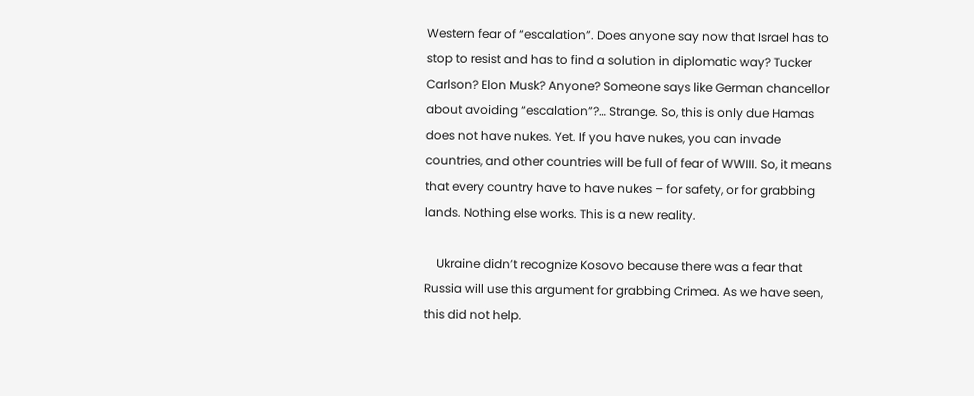Western fear of “escalation”. Does anyone say now that Israel has to stop to resist and has to find a solution in diplomatic way? Tucker Carlson? Elon Musk? Anyone? Someone says like German chancellor about avoiding “escalation”?… Strange. So, this is only due Hamas does not have nukes. Yet. If you have nukes, you can invade countries, and other countries will be full of fear of WWIII. So, it means that every country have to have nukes – for safety, or for grabbing lands. Nothing else works. This is a new reality.

    Ukraine didn’t recognize Kosovo because there was a fear that Russia will use this argument for grabbing Crimea. As we have seen, this did not help.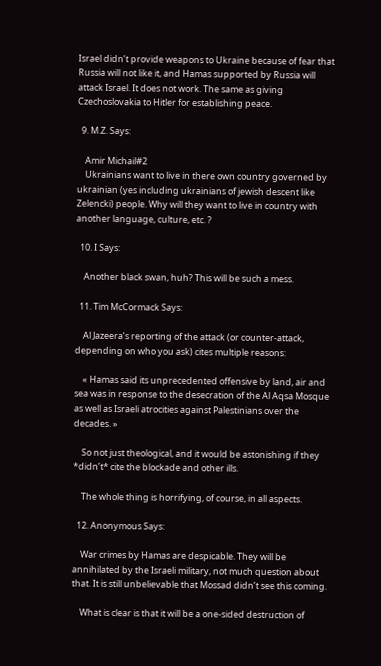Israel didn’t provide weapons to Ukraine because of fear that Russia will not like it, and Hamas supported by Russia will attack Israel. It does not work. The same as giving Czechoslovakia to Hitler for establishing peace.

  9. M.Z. Says:

    Amir Michail#2
    Ukrainians want to live in there own country governed by ukrainian (yes including ukrainians of jewish descent like Zelencki) people. Why will they want to live in country with another language, culture, etc. ?

  10. I Says:

    Another black swan, huh? This will be such a mess.

  11. Tim McCormack Says:

    Al Jazeera’s reporting of the attack (or counter-attack, depending on who you ask) cites multiple reasons:

    « Hamas said its unprecedented offensive by land, air and sea was in response to the desecration of the Al Aqsa Mosque as well as Israeli atrocities against Palestinians over the decades. »

    So not just theological, and it would be astonishing if they *didn’t* cite the blockade and other ills.

    The whole thing is horrifying, of course, in all aspects.

  12. Anonymous Says:

    War crimes by Hamas are despicable. They will be annihilated by the Israeli military, not much question about that. It is still unbelievable that Mossad didn’t see this coming.

    What is clear is that it will be a one-sided destruction of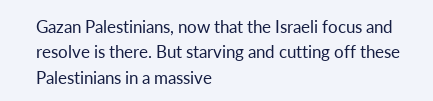Gazan Palestinians, now that the Israeli focus and resolve is there. But starving and cutting off these Palestinians in a massive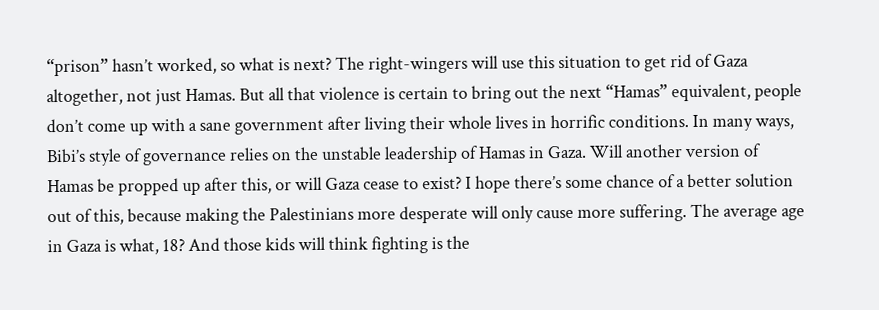“prison” hasn’t worked, so what is next? The right-wingers will use this situation to get rid of Gaza altogether, not just Hamas. But all that violence is certain to bring out the next “Hamas” equivalent, people don’t come up with a sane government after living their whole lives in horrific conditions. In many ways, Bibi’s style of governance relies on the unstable leadership of Hamas in Gaza. Will another version of Hamas be propped up after this, or will Gaza cease to exist? I hope there’s some chance of a better solution out of this, because making the Palestinians more desperate will only cause more suffering. The average age in Gaza is what, 18? And those kids will think fighting is the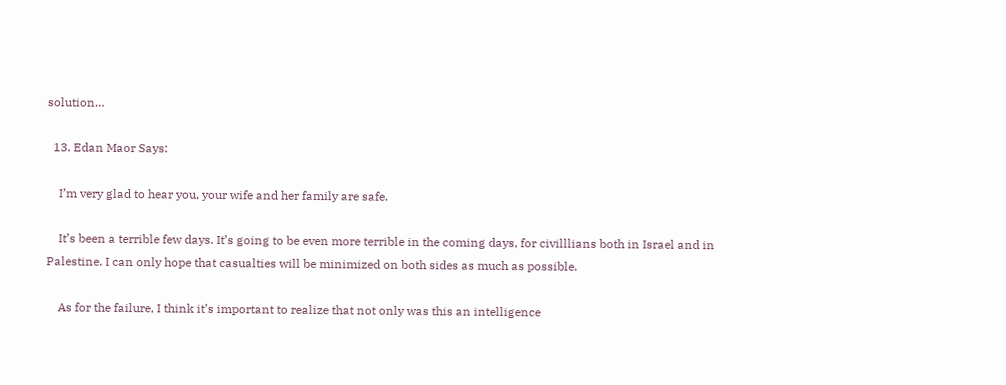solution…

  13. Edan Maor Says:

    I’m very glad to hear you, your wife and her family are safe.

    It’s been a terrible few days. It’s going to be even more terrible in the coming days, for civilllians both in Israel and in Palestine. I can only hope that casualties will be minimized on both sides as much as possible.

    As for the failure, I think it’s important to realize that not only was this an intelligence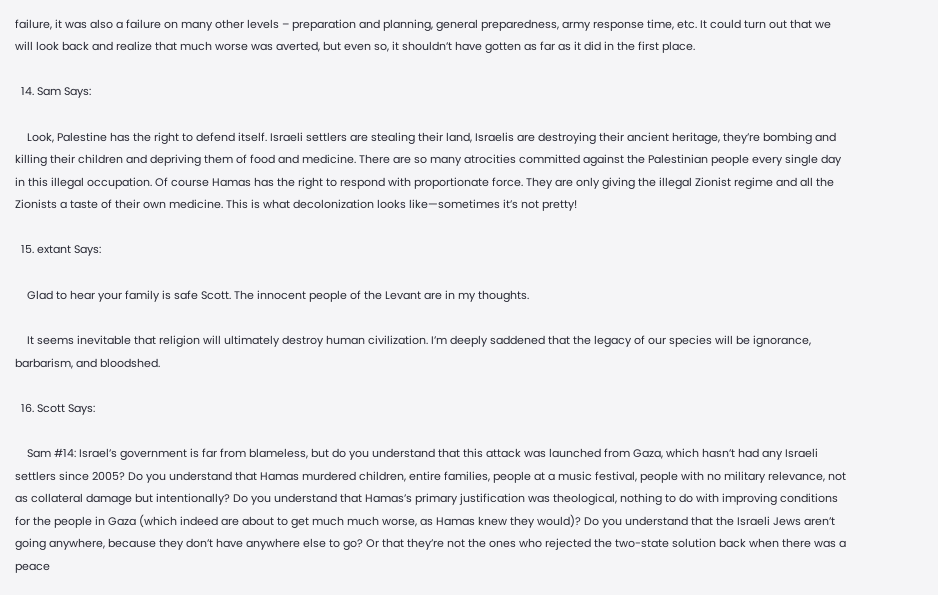failure, it was also a failure on many other levels – preparation and planning, general preparedness, army response time, etc. It could turn out that we will look back and realize that much worse was averted, but even so, it shouldn’t have gotten as far as it did in the first place.

  14. Sam Says:

    Look, Palestine has the right to defend itself. Israeli settlers are stealing their land, Israelis are destroying their ancient heritage, they’re bombing and killing their children and depriving them of food and medicine. There are so many atrocities committed against the Palestinian people every single day in this illegal occupation. Of course Hamas has the right to respond with proportionate force. They are only giving the illegal Zionist regime and all the Zionists a taste of their own medicine. This is what decolonization looks like—sometimes it’s not pretty!

  15. extant Says:

    Glad to hear your family is safe Scott. The innocent people of the Levant are in my thoughts.

    It seems inevitable that religion will ultimately destroy human civilization. I’m deeply saddened that the legacy of our species will be ignorance, barbarism, and bloodshed.

  16. Scott Says:

    Sam #14: Israel’s government is far from blameless, but do you understand that this attack was launched from Gaza, which hasn’t had any Israeli settlers since 2005? Do you understand that Hamas murdered children, entire families, people at a music festival, people with no military relevance, not as collateral damage but intentionally? Do you understand that Hamas’s primary justification was theological, nothing to do with improving conditions for the people in Gaza (which indeed are about to get much much worse, as Hamas knew they would)? Do you understand that the Israeli Jews aren’t going anywhere, because they don’t have anywhere else to go? Or that they’re not the ones who rejected the two-state solution back when there was a peace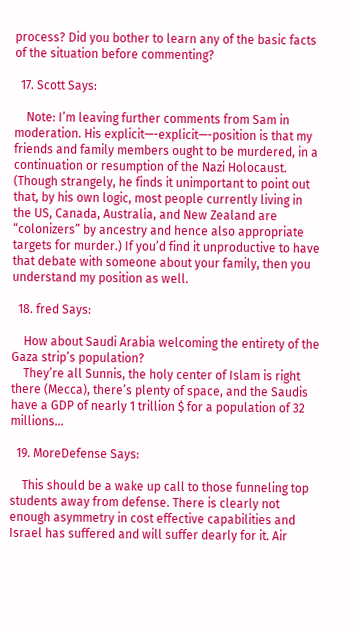process? Did you bother to learn any of the basic facts of the situation before commenting?

  17. Scott Says:

    Note: I’m leaving further comments from Sam in moderation. His explicit—-explicit—-position is that my friends and family members ought to be murdered, in a continuation or resumption of the Nazi Holocaust. (Though strangely, he finds it unimportant to point out that, by his own logic, most people currently living in the US, Canada, Australia, and New Zealand are “colonizers” by ancestry and hence also appropriate targets for murder.) If you’d find it unproductive to have that debate with someone about your family, then you understand my position as well.

  18. fred Says:

    How about Saudi Arabia welcoming the entirety of the Gaza strip’s population?
    They’re all Sunnis, the holy center of Islam is right there (Mecca), there’s plenty of space, and the Saudis have a GDP of nearly 1 trillion $ for a population of 32 millions…

  19. MoreDefense Says:

    This should be a wake up call to those funneling top students away from defense. There is clearly not enough asymmetry in cost effective capabilities and Israel has suffered and will suffer dearly for it. Air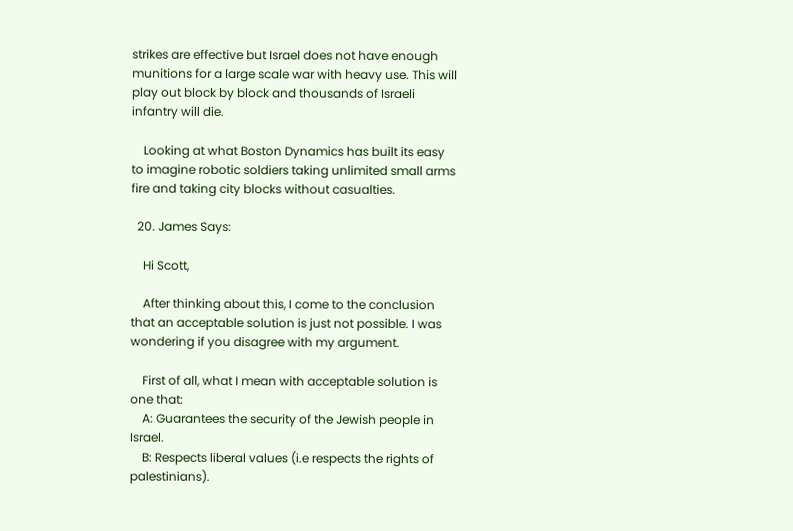strikes are effective but Israel does not have enough munitions for a large scale war with heavy use. This will play out block by block and thousands of Israeli infantry will die.

    Looking at what Boston Dynamics has built its easy to imagine robotic soldiers taking unlimited small arms fire and taking city blocks without casualties.

  20. James Says:

    Hi Scott,

    After thinking about this, I come to the conclusion that an acceptable solution is just not possible. I was wondering if you disagree with my argument.

    First of all, what I mean with acceptable solution is one that:
    A: Guarantees the security of the Jewish people in Israel.
    B: Respects liberal values (i.e respects the rights of palestinians).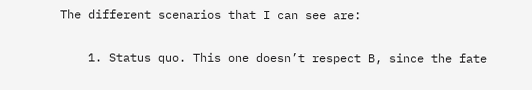The different scenarios that I can see are:

    1. Status quo. This one doesn’t respect B, since the fate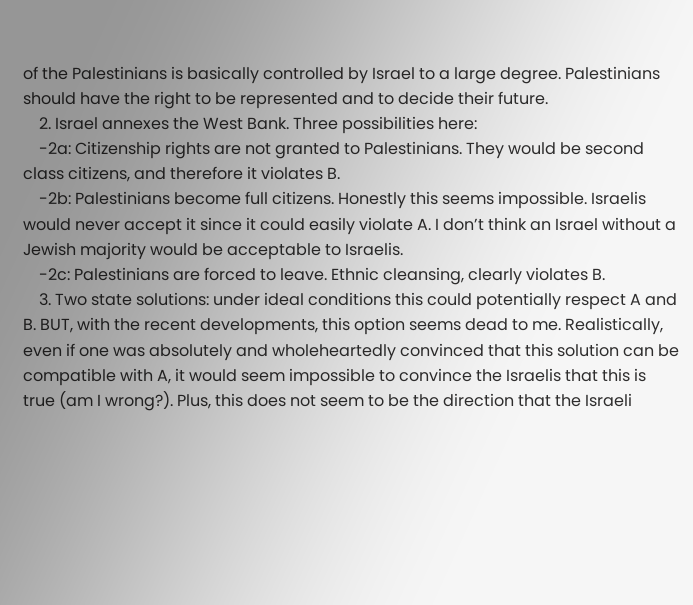of the Palestinians is basically controlled by Israel to a large degree. Palestinians should have the right to be represented and to decide their future.
    2. Israel annexes the West Bank. Three possibilities here:
    -2a: Citizenship rights are not granted to Palestinians. They would be second class citizens, and therefore it violates B.
    -2b: Palestinians become full citizens. Honestly this seems impossible. Israelis would never accept it since it could easily violate A. I don’t think an Israel without a Jewish majority would be acceptable to Israelis.
    -2c: Palestinians are forced to leave. Ethnic cleansing, clearly violates B.
    3. Two state solutions: under ideal conditions this could potentially respect A and B. BUT, with the recent developments, this option seems dead to me. Realistically, even if one was absolutely and wholeheartedly convinced that this solution can be compatible with A, it would seem impossible to convince the Israelis that this is true (am I wrong?). Plus, this does not seem to be the direction that the Israeli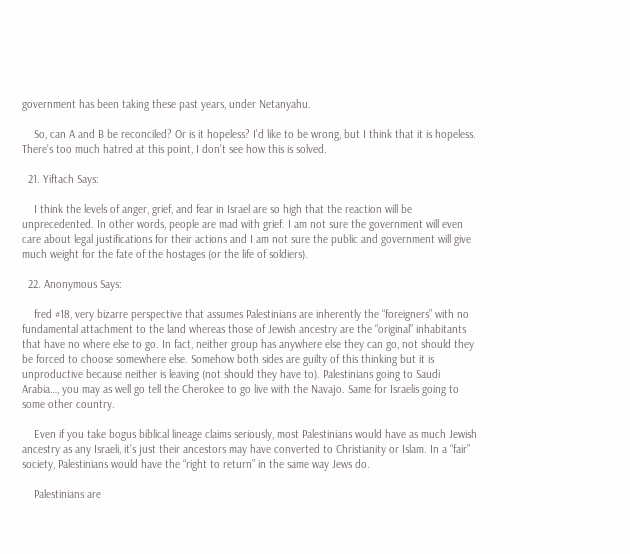government has been taking these past years, under Netanyahu.

    So, can A and B be reconciled? Or is it hopeless? I’d like to be wrong, but I think that it is hopeless. There’s too much hatred at this point, I don’t see how this is solved.

  21. Yiftach Says:

    I think the levels of anger, grief, and fear in Israel are so high that the reaction will be unprecedented. In other words, people are mad with grief. I am not sure the government will even care about legal justifications for their actions and I am not sure the public and government will give much weight for the fate of the hostages (or the life of soldiers).

  22. Anonymous Says:

    fred #18, very bizarre perspective that assumes Palestinians are inherently the “foreigners” with no fundamental attachment to the land whereas those of Jewish ancestry are the “original” inhabitants that have no where else to go. In fact, neither group has anywhere else they can go, not should they be forced to choose somewhere else. Somehow both sides are guilty of this thinking but it is unproductive because neither is leaving (not should they have to). Palestinians going to Saudi Arabia…, you may as well go tell the Cherokee to go live with the Navajo. Same for Israelis going to some other country.

    Even if you take bogus biblical lineage claims seriously, most Palestinians would have as much Jewish ancestry as any Israeli, it’s just their ancestors may have converted to Christianity or Islam. In a “fair” society, Palestinians would have the “right to return” in the same way Jews do.

    Palestinians are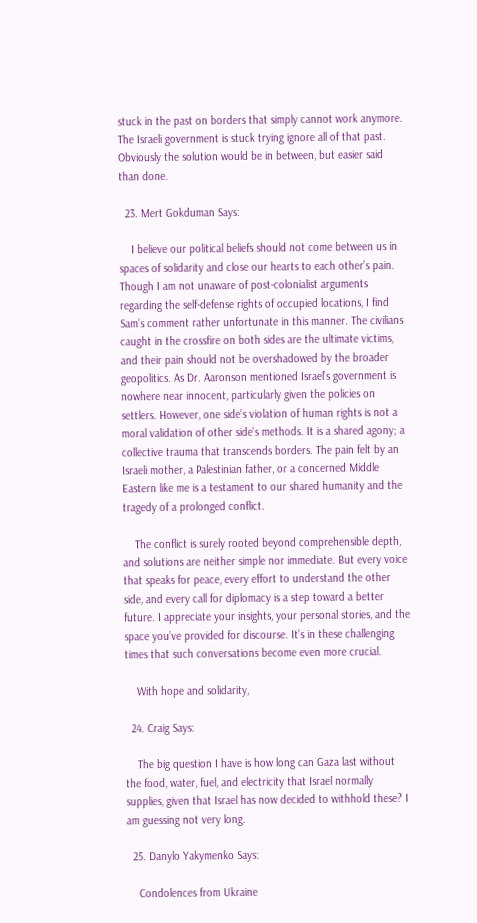stuck in the past on borders that simply cannot work anymore. The Israeli government is stuck trying ignore all of that past. Obviously the solution would be in between, but easier said than done.

  23. Mert Gokduman Says:

    I believe our political beliefs should not come between us in spaces of solidarity and close our hearts to each other’s pain. Though I am not unaware of post-colonialist arguments regarding the self-defense rights of occupied locations, I find Sam’s comment rather unfortunate in this manner. The civilians caught in the crossfire on both sides are the ultimate victims, and their pain should not be overshadowed by the broader geopolitics. As Dr. Aaronson mentioned Israel’s government is nowhere near innocent, particularly given the policies on settlers. However, one side’s violation of human rights is not a moral validation of other side’s methods. It is a shared agony; a collective trauma that transcends borders. The pain felt by an Israeli mother, a Palestinian father, or a concerned Middle Eastern like me is a testament to our shared humanity and the tragedy of a prolonged conflict.

    The conflict is surely rooted beyond comprehensible depth, and solutions are neither simple nor immediate. But every voice that speaks for peace, every effort to understand the other side, and every call for diplomacy is a step toward a better future. I appreciate your insights, your personal stories, and the space you’ve provided for discourse. It’s in these challenging times that such conversations become even more crucial.

    With hope and solidarity,

  24. Craig Says:

    The big question I have is how long can Gaza last without the food, water, fuel, and electricity that Israel normally supplies, given that Israel has now decided to withhold these? I am guessing not very long.

  25. Danylo Yakymenko Says:

    Condolences from Ukraine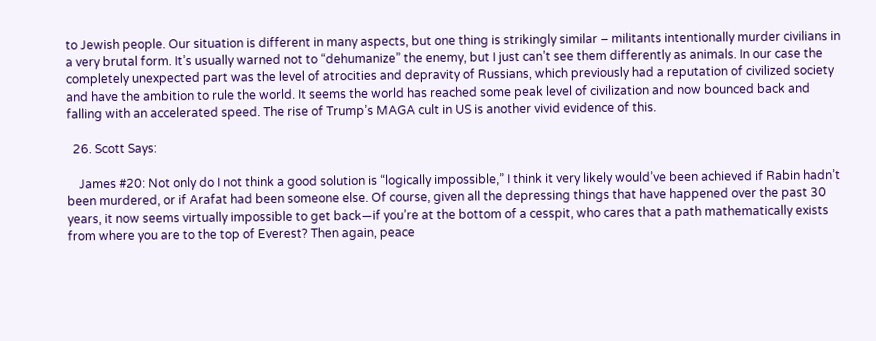to Jewish people. Our situation is different in many aspects, but one thing is strikingly similar – militants intentionally murder civilians in a very brutal form. It’s usually warned not to “dehumanize” the enemy, but I just can’t see them differently as animals. In our case the completely unexpected part was the level of atrocities and depravity of Russians, which previously had a reputation of civilized society and have the ambition to rule the world. It seems the world has reached some peak level of civilization and now bounced back and falling with an accelerated speed. The rise of Trump’s MAGA cult in US is another vivid evidence of this.

  26. Scott Says:

    James #20: Not only do I not think a good solution is “logically impossible,” I think it very likely would’ve been achieved if Rabin hadn’t been murdered, or if Arafat had been someone else. Of course, given all the depressing things that have happened over the past 30 years, it now seems virtually impossible to get back—if you’re at the bottom of a cesspit, who cares that a path mathematically exists from where you are to the top of Everest? Then again, peace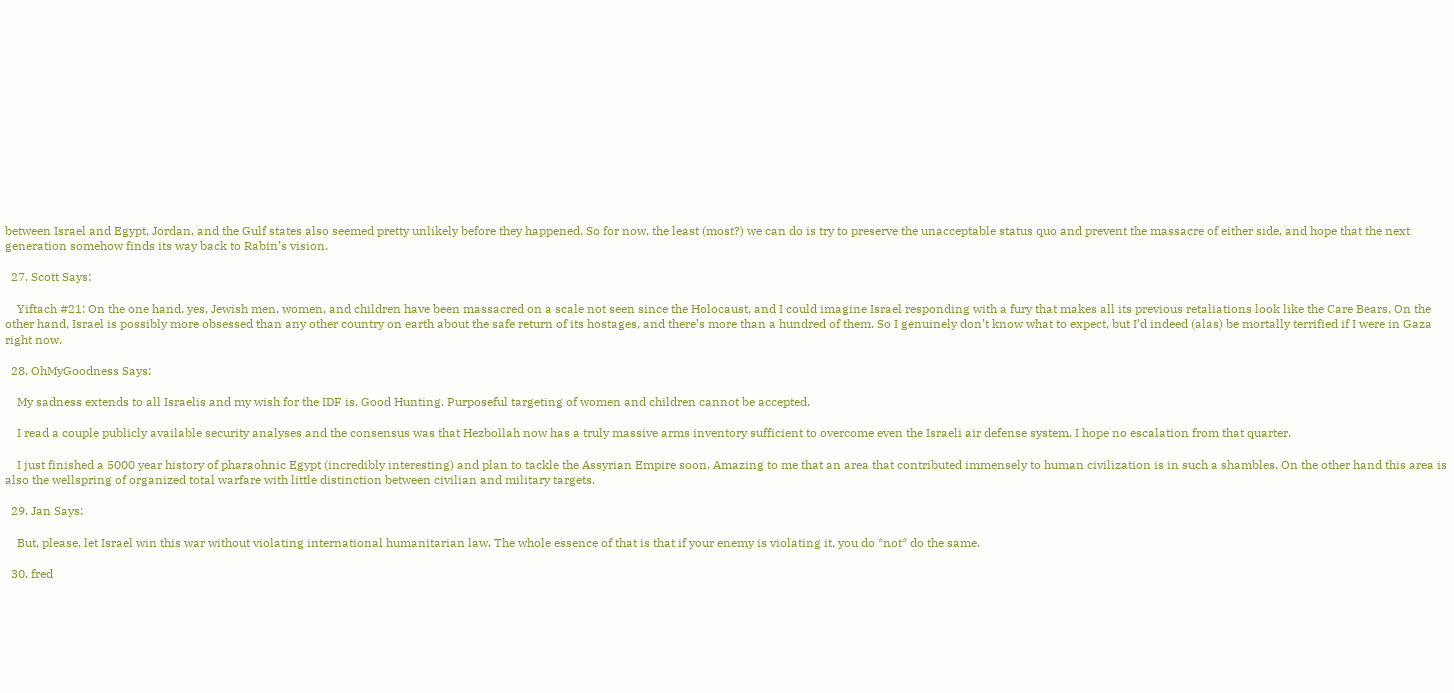between Israel and Egypt, Jordan, and the Gulf states also seemed pretty unlikely before they happened. So for now, the least (most?) we can do is try to preserve the unacceptable status quo and prevent the massacre of either side, and hope that the next generation somehow finds its way back to Rabin’s vision.

  27. Scott Says:

    Yiftach #21: On the one hand, yes, Jewish men, women, and children have been massacred on a scale not seen since the Holocaust, and I could imagine Israel responding with a fury that makes all its previous retaliations look like the Care Bears. On the other hand, Israel is possibly more obsessed than any other country on earth about the safe return of its hostages, and there’s more than a hundred of them. So I genuinely don’t know what to expect, but I’d indeed (alas) be mortally terrified if I were in Gaza right now.

  28. OhMyGoodness Says:

    My sadness extends to all Israelis and my wish for the IDF is, Good Hunting. Purposeful targeting of women and children cannot be accepted.

    I read a couple publicly available security analyses and the consensus was that Hezbollah now has a truly massive arms inventory sufficient to overcome even the Israeli air defense system. I hope no escalation from that quarter.

    I just finished a 5000 year history of pharaohnic Egypt (incredibly interesting) and plan to tackle the Assyrian Empire soon. Amazing to me that an area that contributed immensely to human civilization is in such a shambles. On the other hand this area is also the wellspring of organized total warfare with little distinction between civilian and military targets.

  29. Jan Says:

    But, please, let Israel win this war without violating international humanitarian law. The whole essence of that is that if your enemy is violating it, you do *not* do the same.

  30. fred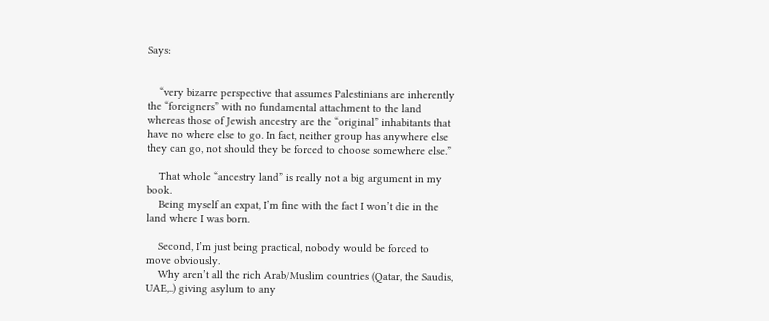Says:


    “very bizarre perspective that assumes Palestinians are inherently the “foreigners” with no fundamental attachment to the land whereas those of Jewish ancestry are the “original” inhabitants that have no where else to go. In fact, neither group has anywhere else they can go, not should they be forced to choose somewhere else.”

    That whole “ancestry land” is really not a big argument in my book.
    Being myself an expat, I’m fine with the fact I won’t die in the land where I was born.

    Second, I’m just being practical, nobody would be forced to move obviously.
    Why aren’t all the rich Arab/Muslim countries (Qatar, the Saudis, UAE,..) giving asylum to any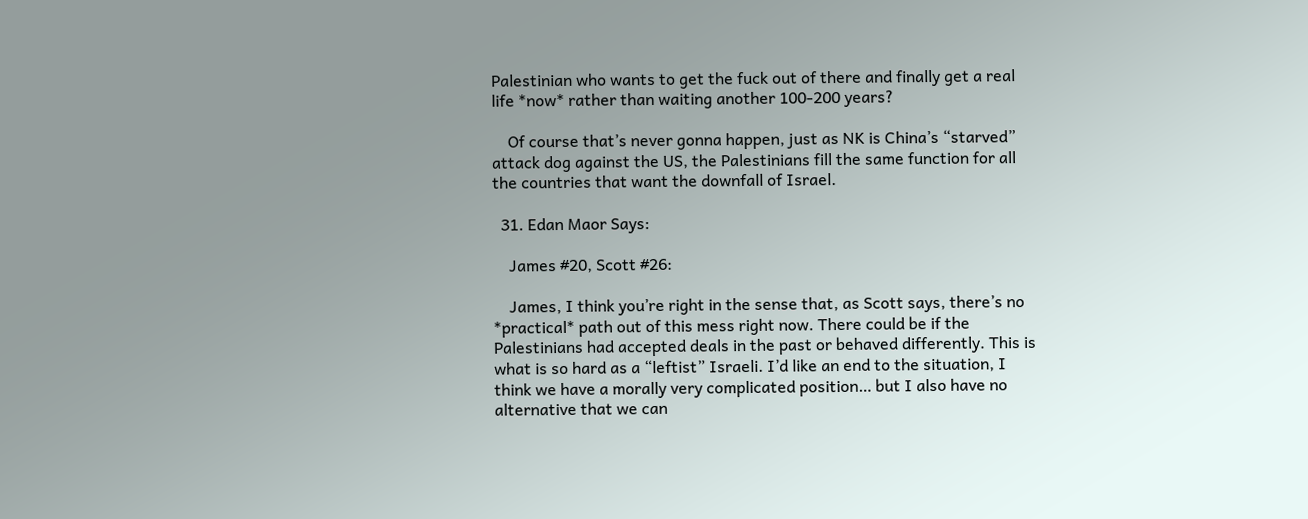Palestinian who wants to get the fuck out of there and finally get a real life *now* rather than waiting another 100-200 years?

    Of course that’s never gonna happen, just as NK is China’s “starved” attack dog against the US, the Palestinians fill the same function for all the countries that want the downfall of Israel.

  31. Edan Maor Says:

    James #20, Scott #26:

    James, I think you’re right in the sense that, as Scott says, there’s no *practical* path out of this mess right now. There could be if the Palestinians had accepted deals in the past or behaved differently. This is what is so hard as a “leftist” Israeli. I’d like an end to the situation, I think we have a morally very complicated position… but I also have no alternative that we can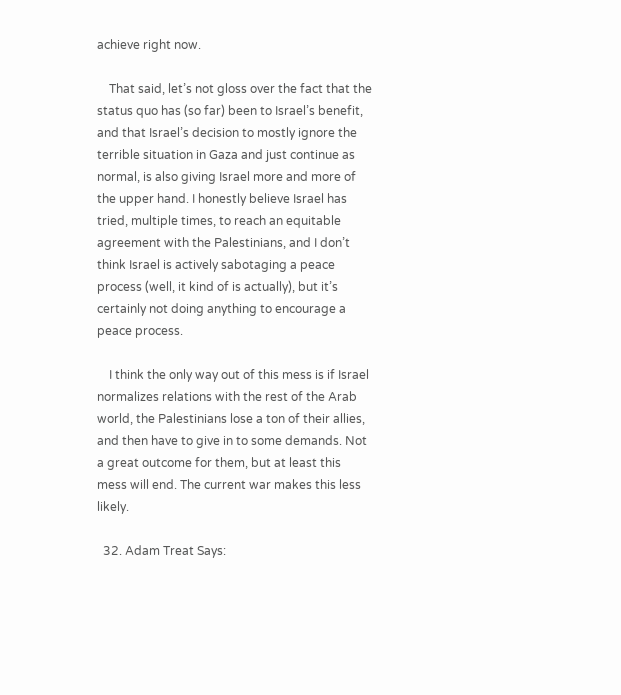achieve right now.

    That said, let’s not gloss over the fact that the status quo has (so far) been to Israel’s benefit, and that Israel’s decision to mostly ignore the terrible situation in Gaza and just continue as normal, is also giving Israel more and more of the upper hand. I honestly believe Israel has tried, multiple times, to reach an equitable agreement with the Palestinians, and I don’t think Israel is actively sabotaging a peace process (well, it kind of is actually), but it’s certainly not doing anything to encourage a peace process.

    I think the only way out of this mess is if Israel normalizes relations with the rest of the Arab world, the Palestinians lose a ton of their allies, and then have to give in to some demands. Not a great outcome for them, but at least this mess will end. The current war makes this less likely.

  32. Adam Treat Says: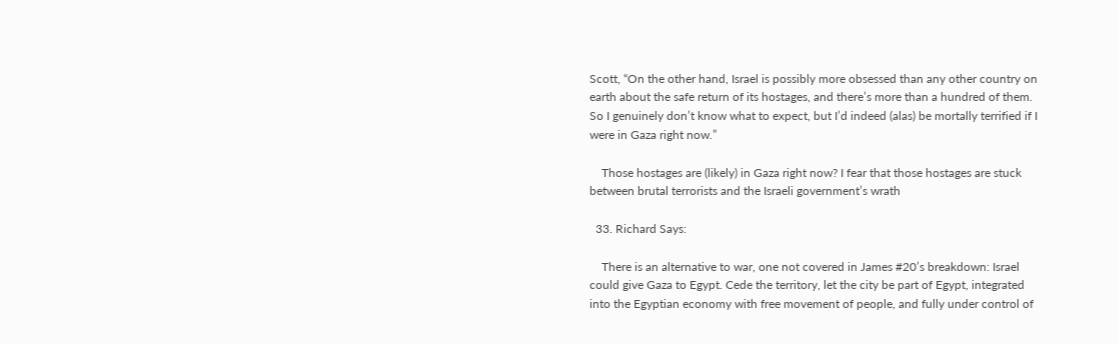Scott, “On the other hand, Israel is possibly more obsessed than any other country on earth about the safe return of its hostages, and there’s more than a hundred of them. So I genuinely don’t know what to expect, but I’d indeed (alas) be mortally terrified if I were in Gaza right now.”

    Those hostages are (likely) in Gaza right now? I fear that those hostages are stuck between brutal terrorists and the Israeli government’s wrath

  33. Richard Says:

    There is an alternative to war, one not covered in James #20’s breakdown: Israel could give Gaza to Egypt. Cede the territory, let the city be part of Egypt, integrated into the Egyptian economy with free movement of people, and fully under control of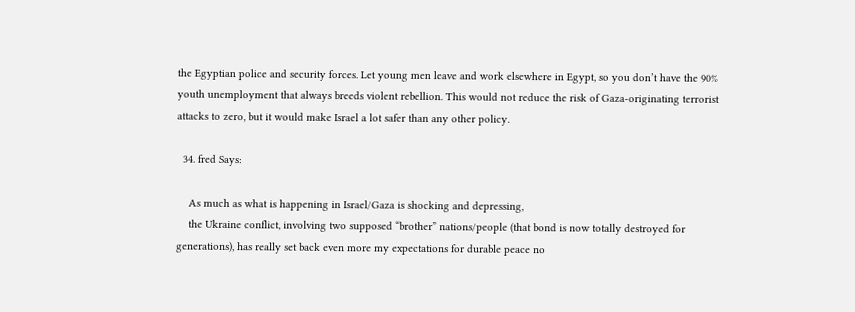the Egyptian police and security forces. Let young men leave and work elsewhere in Egypt, so you don’t have the 90% youth unemployment that always breeds violent rebellion. This would not reduce the risk of Gaza-originating terrorist attacks to zero, but it would make Israel a lot safer than any other policy.

  34. fred Says:

    As much as what is happening in Israel/Gaza is shocking and depressing,
    the Ukraine conflict, involving two supposed “brother” nations/people (that bond is now totally destroyed for generations), has really set back even more my expectations for durable peace no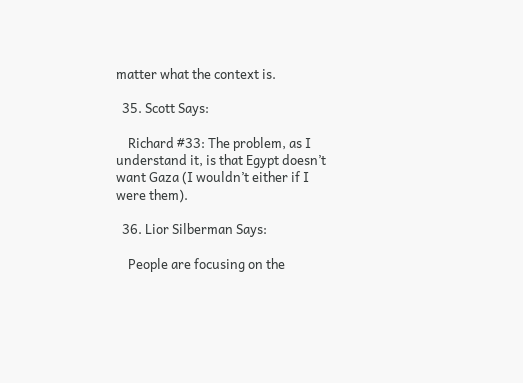matter what the context is.

  35. Scott Says:

    Richard #33: The problem, as I understand it, is that Egypt doesn’t want Gaza (I wouldn’t either if I were them).

  36. Lior Silberman Says:

    People are focusing on the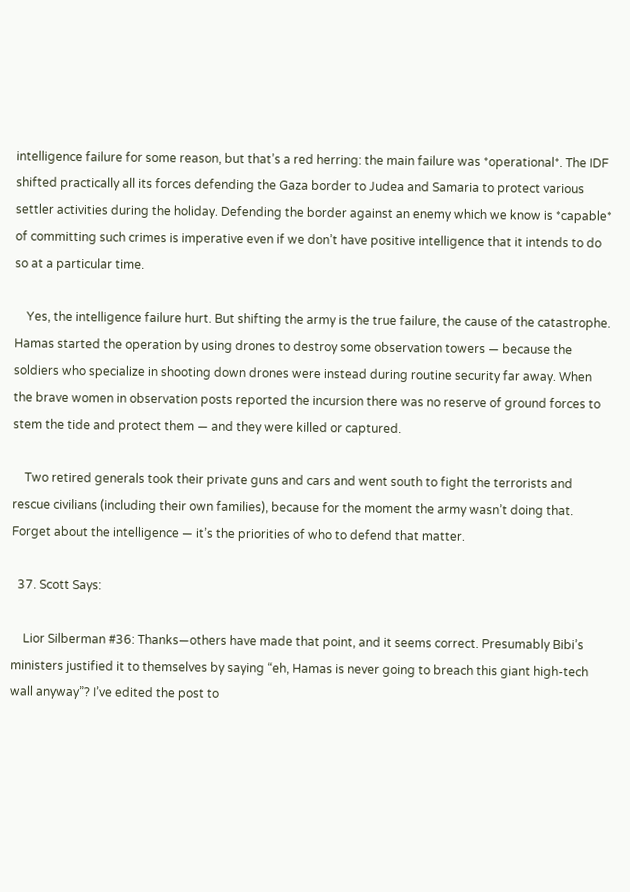intelligence failure for some reason, but that’s a red herring: the main failure was *operational*. The IDF shifted practically all its forces defending the Gaza border to Judea and Samaria to protect various settler activities during the holiday. Defending the border against an enemy which we know is *capable* of committing such crimes is imperative even if we don’t have positive intelligence that it intends to do so at a particular time.

    Yes, the intelligence failure hurt. But shifting the army is the true failure, the cause of the catastrophe. Hamas started the operation by using drones to destroy some observation towers — because the soldiers who specialize in shooting down drones were instead during routine security far away. When the brave women in observation posts reported the incursion there was no reserve of ground forces to stem the tide and protect them — and they were killed or captured.

    Two retired generals took their private guns and cars and went south to fight the terrorists and rescue civilians (including their own families), because for the moment the army wasn’t doing that. Forget about the intelligence — it’s the priorities of who to defend that matter.

  37. Scott Says:

    Lior Silberman #36: Thanks—others have made that point, and it seems correct. Presumably Bibi’s ministers justified it to themselves by saying “eh, Hamas is never going to breach this giant high-tech wall anyway”? I’ve edited the post to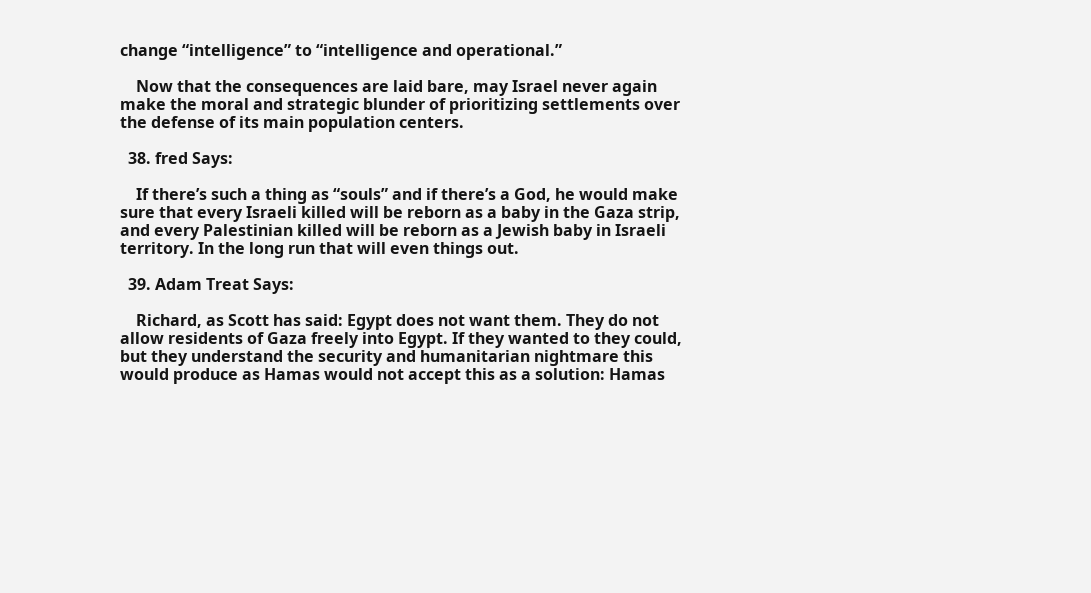change “intelligence” to “intelligence and operational.”

    Now that the consequences are laid bare, may Israel never again make the moral and strategic blunder of prioritizing settlements over the defense of its main population centers.

  38. fred Says:

    If there’s such a thing as “souls” and if there’s a God, he would make sure that every Israeli killed will be reborn as a baby in the Gaza strip, and every Palestinian killed will be reborn as a Jewish baby in Israeli territory. In the long run that will even things out.

  39. Adam Treat Says:

    Richard, as Scott has said: Egypt does not want them. They do not allow residents of Gaza freely into Egypt. If they wanted to they could, but they understand the security and humanitarian nightmare this would produce as Hamas would not accept this as a solution: Hamas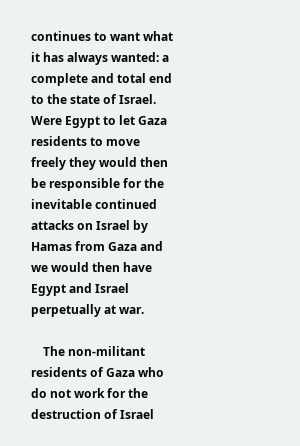continues to want what it has always wanted: a complete and total end to the state of Israel. Were Egypt to let Gaza residents to move freely they would then be responsible for the inevitable continued attacks on Israel by Hamas from Gaza and we would then have Egypt and Israel perpetually at war.

    The non-militant residents of Gaza who do not work for the destruction of Israel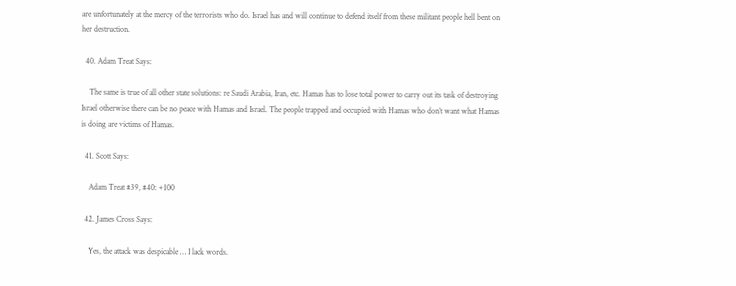are unfortunately at the mercy of the terrorists who do. Israel has and will continue to defend itself from these militant people hell bent on her destruction.

  40. Adam Treat Says:

    The same is true of all other state solutions: re Saudi Arabia, Iran, etc. Hamas has to lose total power to carry out its task of destroying Israel otherwise there can be no peace with Hamas and Israel. The people trapped and occupied with Hamas who don’t want what Hamas is doing are victims of Hamas.

  41. Scott Says:

    Adam Treat #39, #40: +100

  42. James Cross Says:

    Yes, the attack was despicable … I lack words.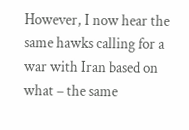However, I now hear the same hawks calling for a war with Iran based on what – the same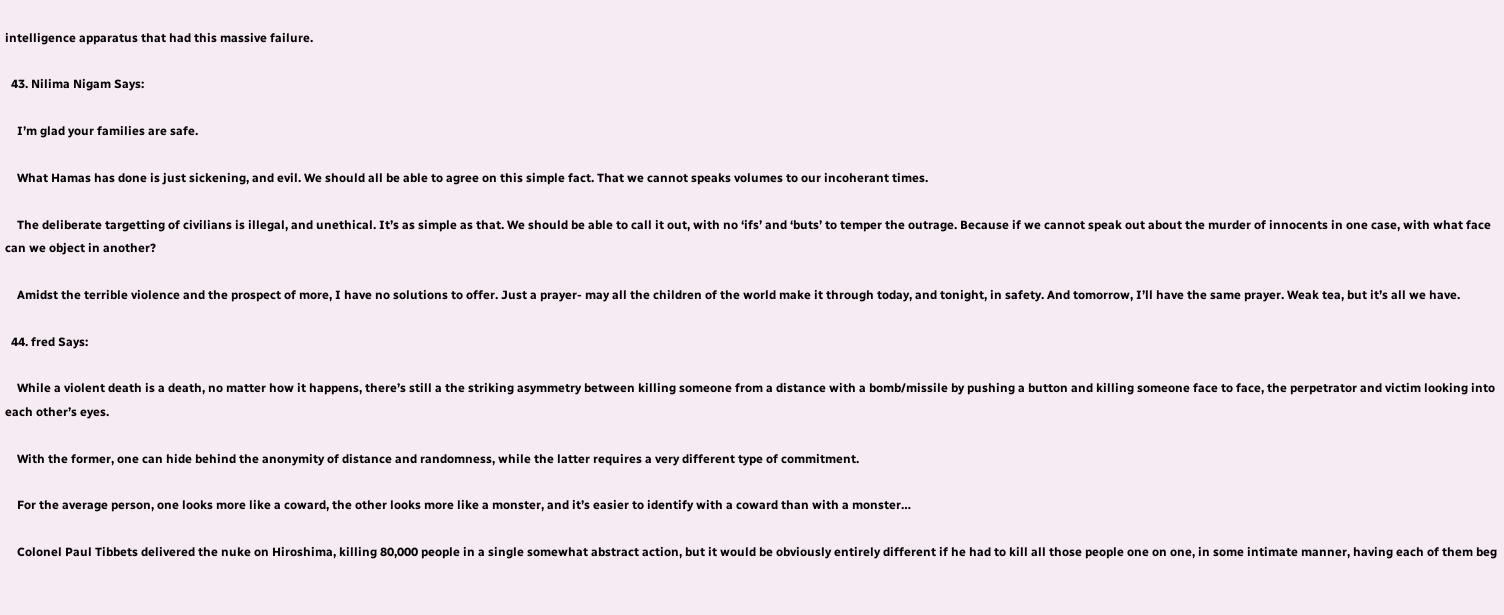intelligence apparatus that had this massive failure.

  43. Nilima Nigam Says:

    I’m glad your families are safe.

    What Hamas has done is just sickening, and evil. We should all be able to agree on this simple fact. That we cannot speaks volumes to our incoherant times.

    The deliberate targetting of civilians is illegal, and unethical. It’s as simple as that. We should be able to call it out, with no ‘ifs’ and ‘buts’ to temper the outrage. Because if we cannot speak out about the murder of innocents in one case, with what face can we object in another?

    Amidst the terrible violence and the prospect of more, I have no solutions to offer. Just a prayer- may all the children of the world make it through today, and tonight, in safety. And tomorrow, I’ll have the same prayer. Weak tea, but it’s all we have.

  44. fred Says:

    While a violent death is a death, no matter how it happens, there’s still a the striking asymmetry between killing someone from a distance with a bomb/missile by pushing a button and killing someone face to face, the perpetrator and victim looking into each other’s eyes.

    With the former, one can hide behind the anonymity of distance and randomness, while the latter requires a very different type of commitment.

    For the average person, one looks more like a coward, the other looks more like a monster, and it’s easier to identify with a coward than with a monster…

    Colonel Paul Tibbets delivered the nuke on Hiroshima, killing 80,000 people in a single somewhat abstract action, but it would be obviously entirely different if he had to kill all those people one on one, in some intimate manner, having each of them beg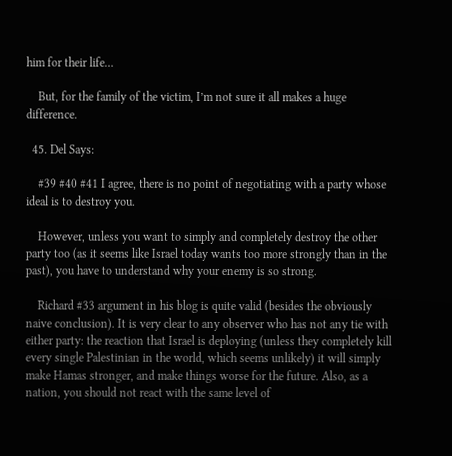him for their life…

    But, for the family of the victim, I’m not sure it all makes a huge difference.

  45. Del Says:

    #39 #40 #41 I agree, there is no point of negotiating with a party whose ideal is to destroy you.

    However, unless you want to simply and completely destroy the other party too (as it seems like Israel today wants too more strongly than in the past), you have to understand why your enemy is so strong.

    Richard #33 argument in his blog is quite valid (besides the obviously naive conclusion). It is very clear to any observer who has not any tie with either party: the reaction that Israel is deploying (unless they completely kill every single Palestinian in the world, which seems unlikely) it will simply make Hamas stronger, and make things worse for the future. Also, as a nation, you should not react with the same level of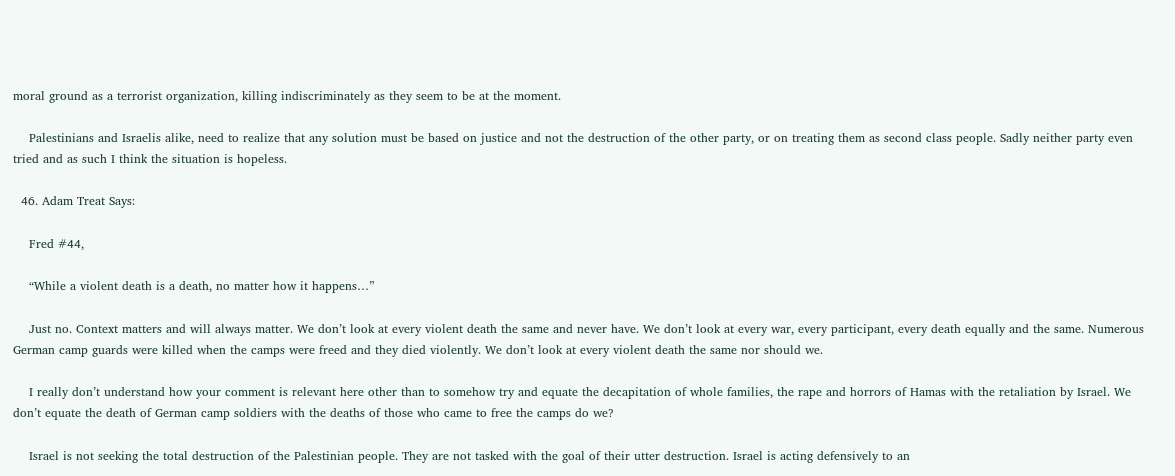moral ground as a terrorist organization, killing indiscriminately as they seem to be at the moment.

    Palestinians and Israelis alike, need to realize that any solution must be based on justice and not the destruction of the other party, or on treating them as second class people. Sadly neither party even tried and as such I think the situation is hopeless.

  46. Adam Treat Says:

    Fred #44,

    “While a violent death is a death, no matter how it happens…”

    Just no. Context matters and will always matter. We don’t look at every violent death the same and never have. We don’t look at every war, every participant, every death equally and the same. Numerous German camp guards were killed when the camps were freed and they died violently. We don’t look at every violent death the same nor should we.

    I really don’t understand how your comment is relevant here other than to somehow try and equate the decapitation of whole families, the rape and horrors of Hamas with the retaliation by Israel. We don’t equate the death of German camp soldiers with the deaths of those who came to free the camps do we?

    Israel is not seeking the total destruction of the Palestinian people. They are not tasked with the goal of their utter destruction. Israel is acting defensively to an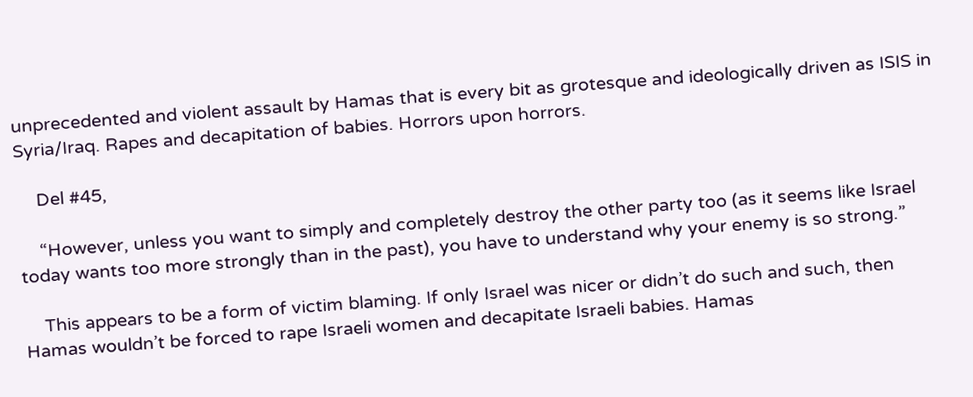unprecedented and violent assault by Hamas that is every bit as grotesque and ideologically driven as ISIS in Syria/Iraq. Rapes and decapitation of babies. Horrors upon horrors.

    Del #45,

    “However, unless you want to simply and completely destroy the other party too (as it seems like Israel today wants too more strongly than in the past), you have to understand why your enemy is so strong.”

    This appears to be a form of victim blaming. If only Israel was nicer or didn’t do such and such, then Hamas wouldn’t be forced to rape Israeli women and decapitate Israeli babies. Hamas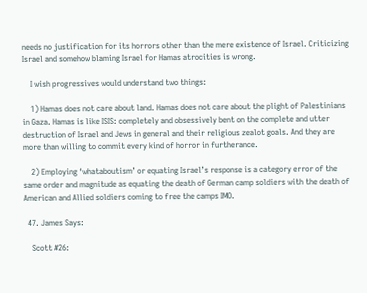needs no justification for its horrors other than the mere existence of Israel. Criticizing Israel and somehow blaming Israel for Hamas atrocities is wrong.

    I wish progressives would understand two things:

    1) Hamas does not care about land. Hamas does not care about the plight of Palestinians in Gaza. Hamas is like ISIS: completely and obsessively bent on the complete and utter destruction of Israel and Jews in general and their religious zealot goals. And they are more than willing to commit every kind of horror in furtherance.

    2) Employing ‘whataboutism’ or equating Israel’s response is a category error of the same order and magnitude as equating the death of German camp soldiers with the death of American and Allied soldiers coming to free the camps IMO.

  47. James Says:

    Scott #26: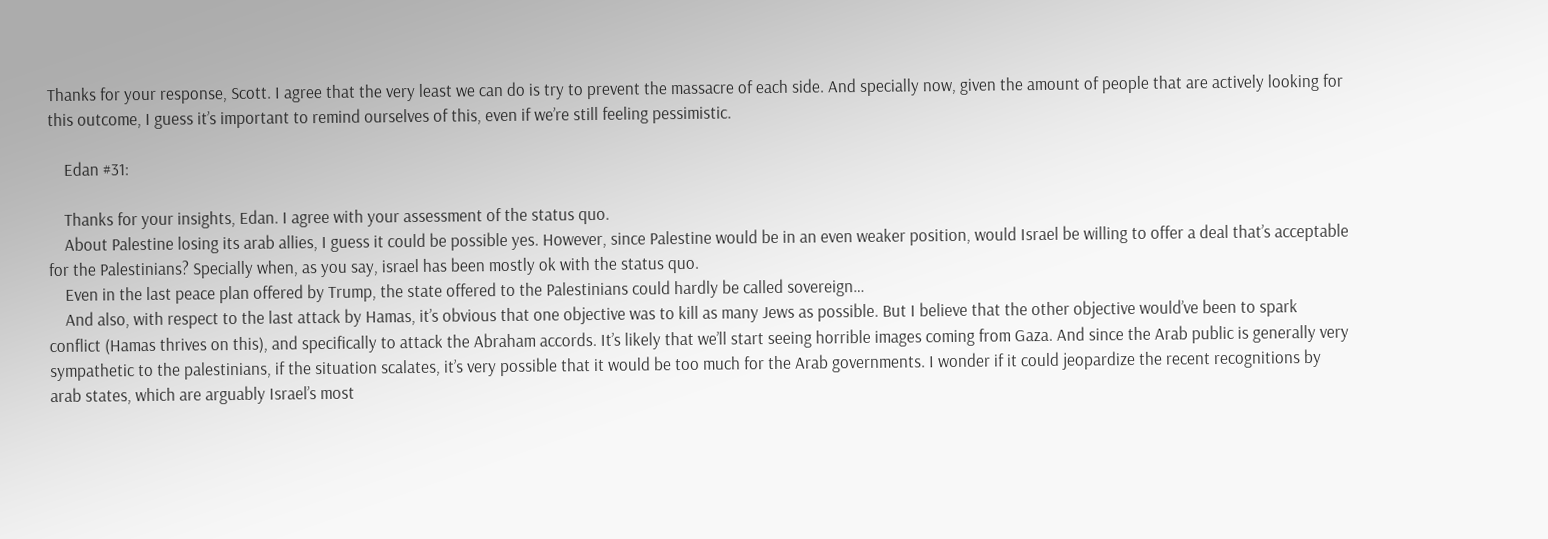Thanks for your response, Scott. I agree that the very least we can do is try to prevent the massacre of each side. And specially now, given the amount of people that are actively looking for this outcome, I guess it’s important to remind ourselves of this, even if we’re still feeling pessimistic.

    Edan #31:

    Thanks for your insights, Edan. I agree with your assessment of the status quo.
    About Palestine losing its arab allies, I guess it could be possible yes. However, since Palestine would be in an even weaker position, would Israel be willing to offer a deal that’s acceptable for the Palestinians? Specially when, as you say, israel has been mostly ok with the status quo.
    Even in the last peace plan offered by Trump, the state offered to the Palestinians could hardly be called sovereign…
    And also, with respect to the last attack by Hamas, it’s obvious that one objective was to kill as many Jews as possible. But I believe that the other objective would’ve been to spark conflict (Hamas thrives on this), and specifically to attack the Abraham accords. It’s likely that we’ll start seeing horrible images coming from Gaza. And since the Arab public is generally very sympathetic to the palestinians, if the situation scalates, it’s very possible that it would be too much for the Arab governments. I wonder if it could jeopardize the recent recognitions by arab states, which are arguably Israel’s most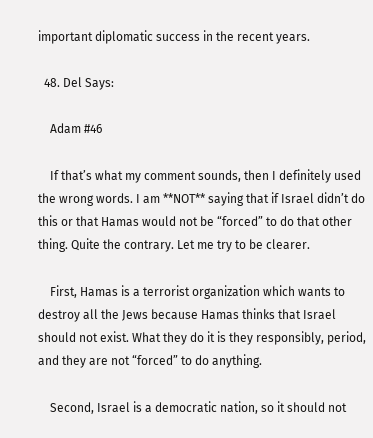important diplomatic success in the recent years.

  48. Del Says:

    Adam #46

    If that’s what my comment sounds, then I definitely used the wrong words. I am **NOT** saying that if Israel didn’t do this or that Hamas would not be “forced” to do that other thing. Quite the contrary. Let me try to be clearer.

    First, Hamas is a terrorist organization which wants to destroy all the Jews because Hamas thinks that Israel should not exist. What they do it is they responsibly, period, and they are not “forced” to do anything.

    Second, Israel is a democratic nation, so it should not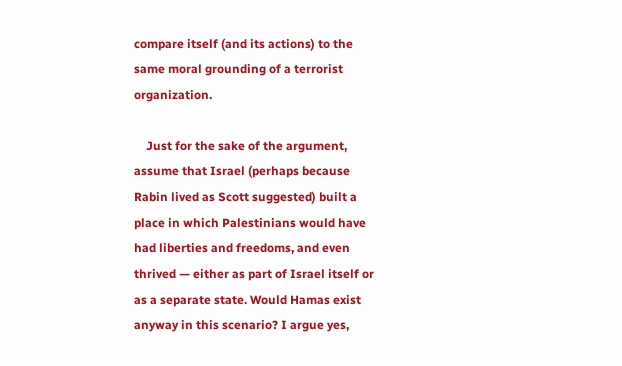compare itself (and its actions) to the same moral grounding of a terrorist organization.

    Just for the sake of the argument, assume that Israel (perhaps because Rabin lived as Scott suggested) built a place in which Palestinians would have had liberties and freedoms, and even thrived — either as part of Israel itself or as a separate state. Would Hamas exist anyway in this scenario? I argue yes,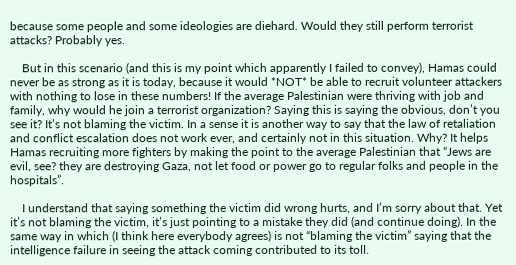because some people and some ideologies are diehard. Would they still perform terrorist attacks? Probably yes.

    But in this scenario (and this is my point which apparently I failed to convey), Hamas could never be as strong as it is today, because it would *NOT* be able to recruit volunteer attackers with nothing to lose in these numbers! If the average Palestinian were thriving with job and family, why would he join a terrorist organization? Saying this is saying the obvious, don’t you see it? It’s not blaming the victim. In a sense it is another way to say that the law of retaliation and conflict escalation does not work ever, and certainly not in this situation. Why? It helps Hamas recruiting more fighters by making the point to the average Palestinian that “Jews are evil, see? they are destroying Gaza, not let food or power go to regular folks and people in the hospitals”.

    I understand that saying something the victim did wrong hurts, and I’m sorry about that. Yet it’s not blaming the victim, it’s just pointing to a mistake they did (and continue doing). In the same way in which (I think here everybody agrees) is not “blaming the victim” saying that the intelligence failure in seeing the attack coming contributed to its toll.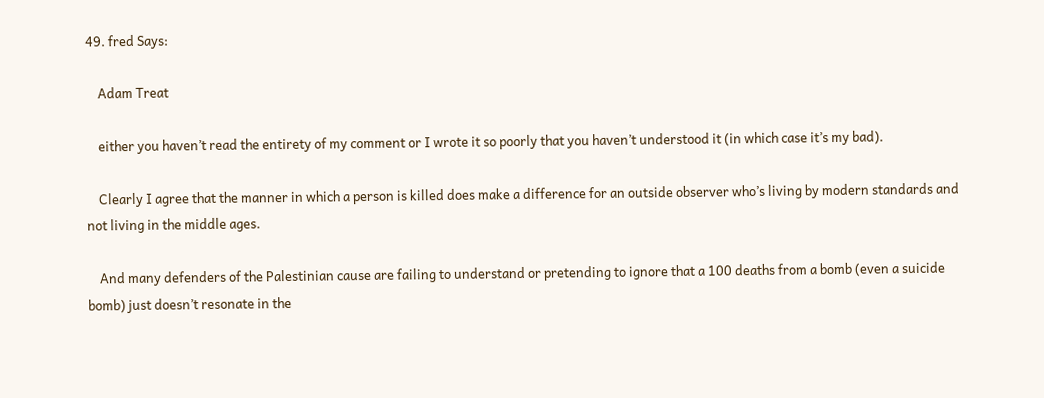49. fred Says:

    Adam Treat

    either you haven’t read the entirety of my comment or I wrote it so poorly that you haven’t understood it (in which case it’s my bad).

    Clearly I agree that the manner in which a person is killed does make a difference for an outside observer who’s living by modern standards and not living in the middle ages.

    And many defenders of the Palestinian cause are failing to understand or pretending to ignore that a 100 deaths from a bomb (even a suicide bomb) just doesn’t resonate in the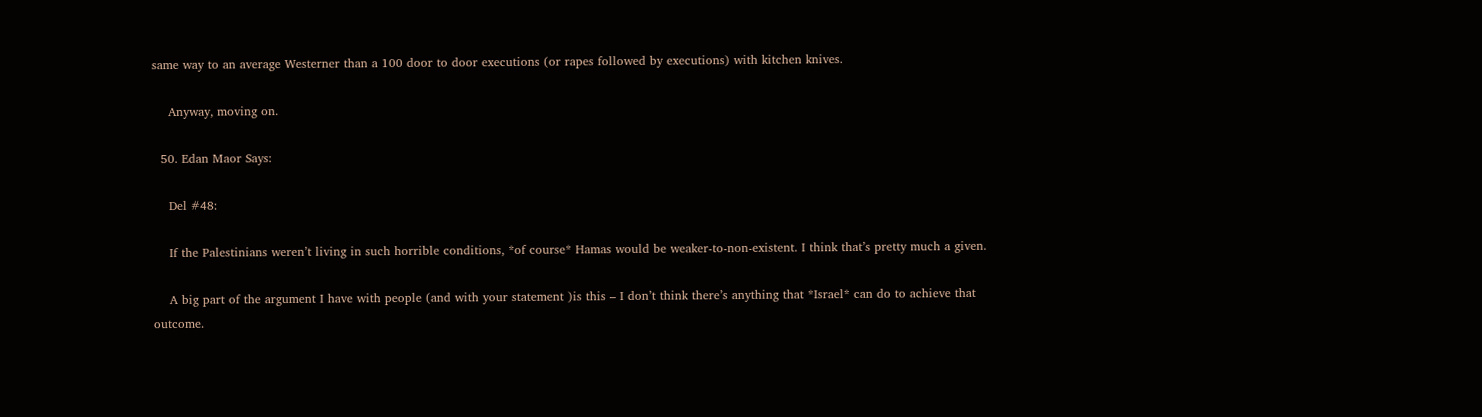same way to an average Westerner than a 100 door to door executions (or rapes followed by executions) with kitchen knives.

    Anyway, moving on.

  50. Edan Maor Says:

    Del #48:

    If the Palestinians weren’t living in such horrible conditions, *of course* Hamas would be weaker-to-non-existent. I think that’s pretty much a given.

    A big part of the argument I have with people (and with your statement )is this – I don’t think there’s anything that *Israel* can do to achieve that outcome.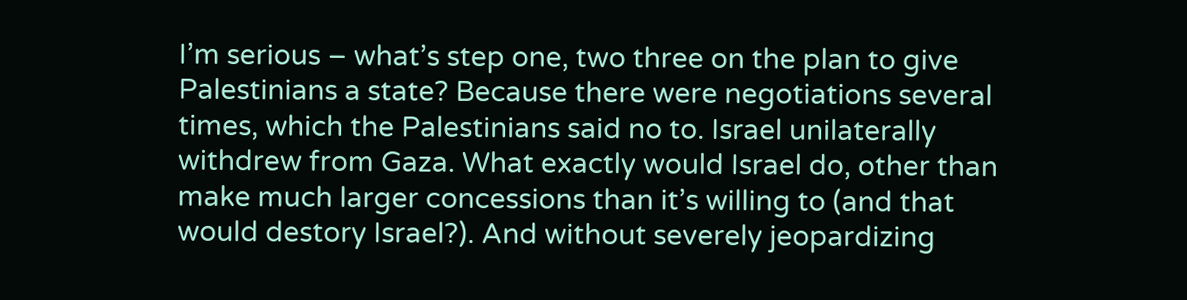I’m serious – what’s step one, two three on the plan to give Palestinians a state? Because there were negotiations several times, which the Palestinians said no to. Israel unilaterally withdrew from Gaza. What exactly would Israel do, other than make much larger concessions than it’s willing to (and that would destory Israel?). And without severely jeopardizing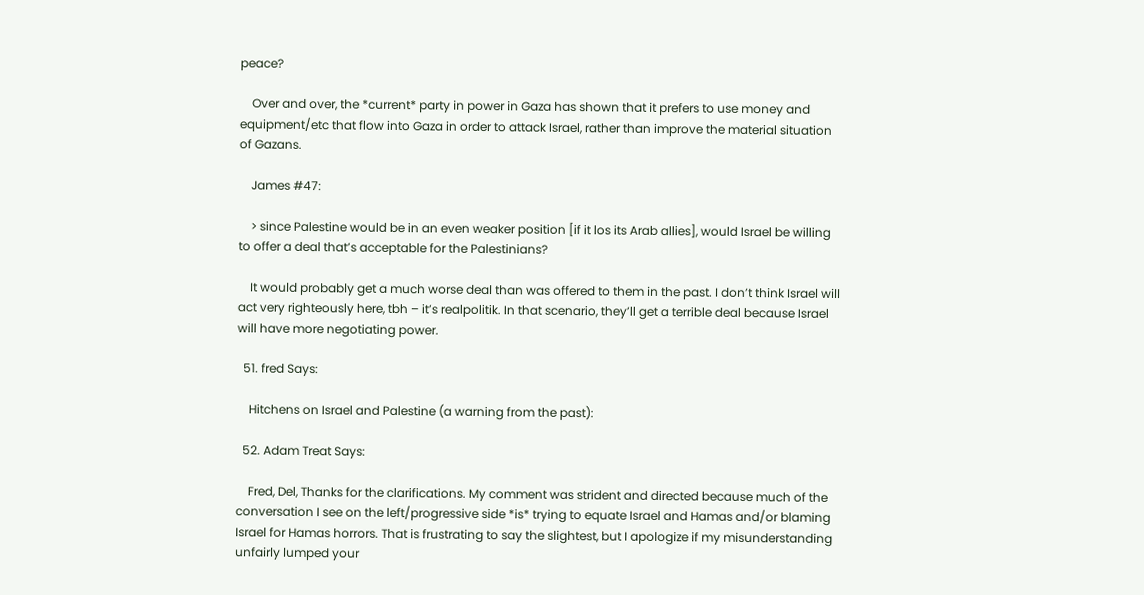peace?

    Over and over, the *current* party in power in Gaza has shown that it prefers to use money and equipment/etc that flow into Gaza in order to attack Israel, rather than improve the material situation of Gazans.

    James #47:

    > since Palestine would be in an even weaker position [if it los its Arab allies], would Israel be willing to offer a deal that’s acceptable for the Palestinians?

    It would probably get a much worse deal than was offered to them in the past. I don’t think Israel will act very righteously here, tbh – it’s realpolitik. In that scenario, they’ll get a terrible deal because Israel will have more negotiating power.

  51. fred Says:

    Hitchens on Israel and Palestine (a warning from the past):

  52. Adam Treat Says:

    Fred, Del, Thanks for the clarifications. My comment was strident and directed because much of the conversation I see on the left/progressive side *is* trying to equate Israel and Hamas and/or blaming Israel for Hamas horrors. That is frustrating to say the slightest, but I apologize if my misunderstanding unfairly lumped your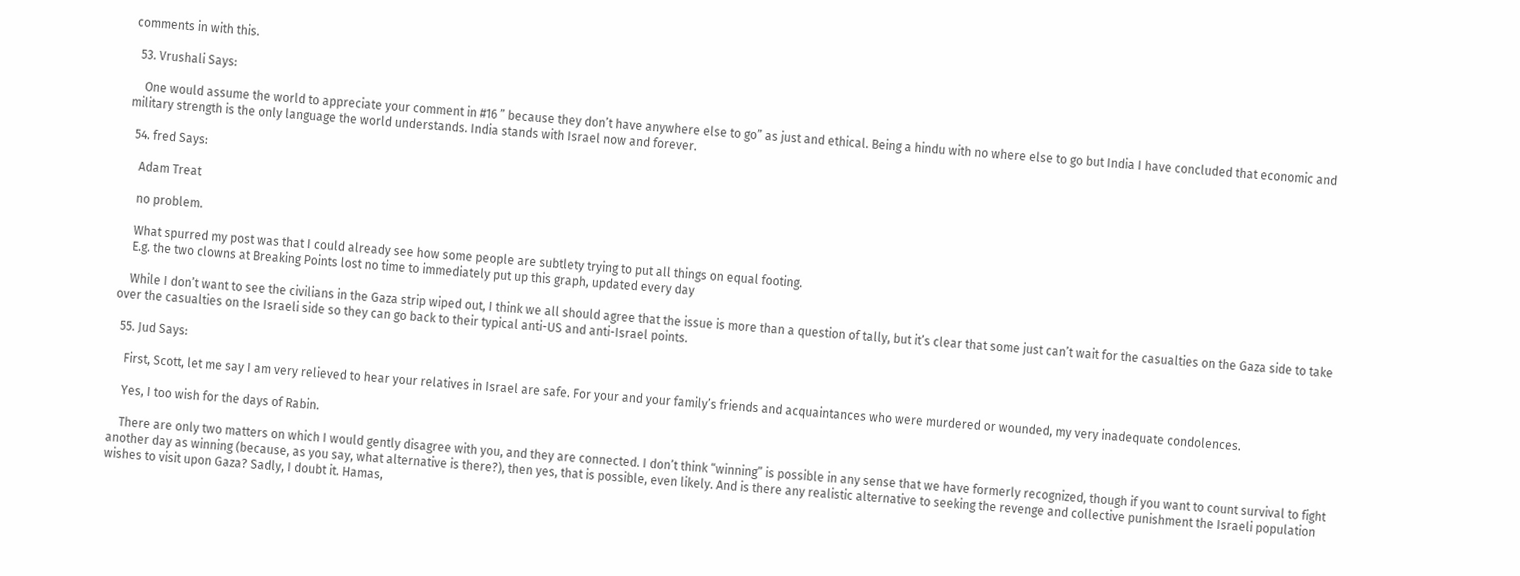comments in with this.

  53. Vrushali Says:

    One would assume the world to appreciate your comment in #16 ” because they don’t have anywhere else to go” as just and ethical. Being a hindu with no where else to go but India I have concluded that economic and military strength is the only language the world understands. India stands with Israel now and forever.

  54. fred Says:

    Adam Treat

    no problem.

    What spurred my post was that I could already see how some people are subtlety trying to put all things on equal footing.
    E.g. the two clowns at Breaking Points lost no time to immediately put up this graph, updated every day

    While I don’t want to see the civilians in the Gaza strip wiped out, I think we all should agree that the issue is more than a question of tally, but it’s clear that some just can’t wait for the casualties on the Gaza side to take over the casualties on the Israeli side so they can go back to their typical anti-US and anti-Israel points.

  55. Jud Says:

    First, Scott, let me say I am very relieved to hear your relatives in Israel are safe. For your and your family’s friends and acquaintances who were murdered or wounded, my very inadequate condolences.

    Yes, I too wish for the days of Rabin.

    There are only two matters on which I would gently disagree with you, and they are connected. I don’t think “winning” is possible in any sense that we have formerly recognized, though if you want to count survival to fight another day as winning (because, as you say, what alternative is there?), then yes, that is possible, even likely. And is there any realistic alternative to seeking the revenge and collective punishment the Israeli population wishes to visit upon Gaza? Sadly, I doubt it. Hamas,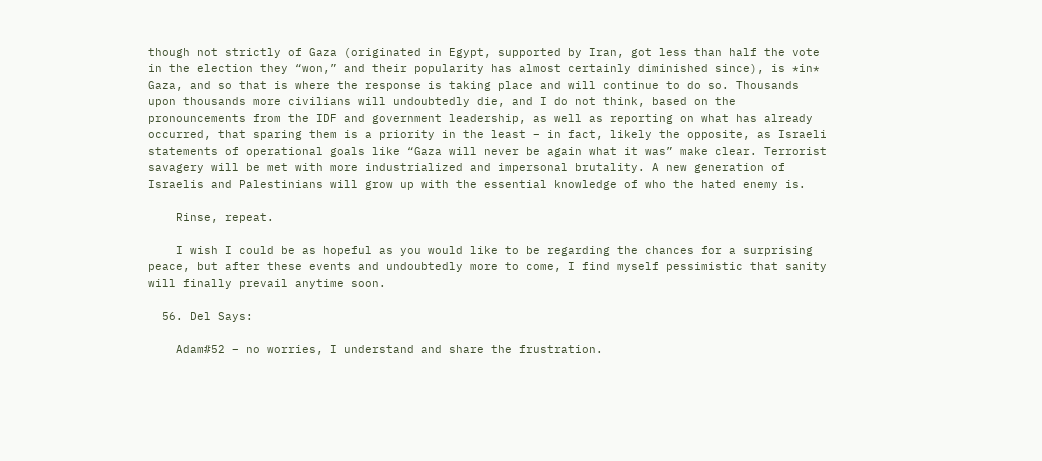though not strictly of Gaza (originated in Egypt, supported by Iran, got less than half the vote in the election they “won,” and their popularity has almost certainly diminished since), is *in* Gaza, and so that is where the response is taking place and will continue to do so. Thousands upon thousands more civilians will undoubtedly die, and I do not think, based on the pronouncements from the IDF and government leadership, as well as reporting on what has already occurred, that sparing them is a priority in the least – in fact, likely the opposite, as Israeli statements of operational goals like “Gaza will never be again what it was” make clear. Terrorist savagery will be met with more industrialized and impersonal brutality. A new generation of Israelis and Palestinians will grow up with the essential knowledge of who the hated enemy is.

    Rinse, repeat.

    I wish I could be as hopeful as you would like to be regarding the chances for a surprising peace, but after these events and undoubtedly more to come, I find myself pessimistic that sanity will finally prevail anytime soon.

  56. Del Says:

    Adam#52 – no worries, I understand and share the frustration.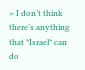> I don’t think there’s anything that *Israel* can do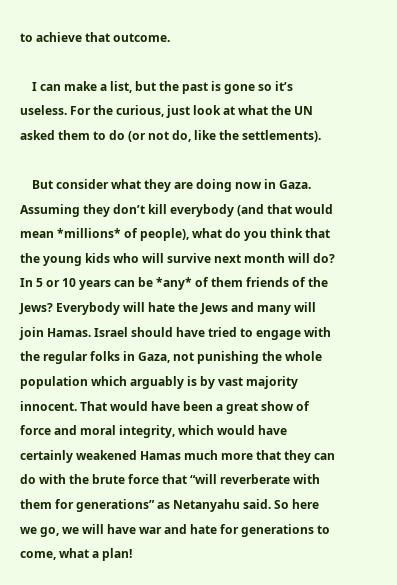to achieve that outcome.

    I can make a list, but the past is gone so it’s useless. For the curious, just look at what the UN asked them to do (or not do, like the settlements).

    But consider what they are doing now in Gaza. Assuming they don’t kill everybody (and that would mean *millions* of people), what do you think that the young kids who will survive next month will do? In 5 or 10 years can be *any* of them friends of the Jews? Everybody will hate the Jews and many will join Hamas. Israel should have tried to engage with the regular folks in Gaza, not punishing the whole population which arguably is by vast majority innocent. That would have been a great show of force and moral integrity, which would have certainly weakened Hamas much more that they can do with the brute force that “will reverberate with them for generations” as Netanyahu said. So here we go, we will have war and hate for generations to come, what a plan!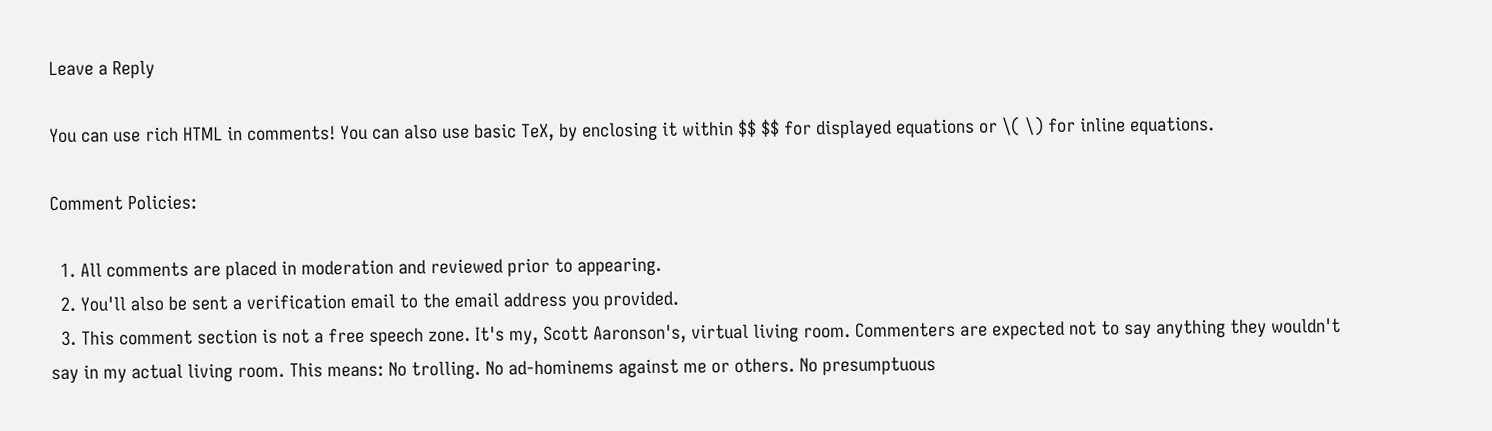Leave a Reply

You can use rich HTML in comments! You can also use basic TeX, by enclosing it within $$ $$ for displayed equations or \( \) for inline equations.

Comment Policies:

  1. All comments are placed in moderation and reviewed prior to appearing.
  2. You'll also be sent a verification email to the email address you provided.
  3. This comment section is not a free speech zone. It's my, Scott Aaronson's, virtual living room. Commenters are expected not to say anything they wouldn't say in my actual living room. This means: No trolling. No ad-hominems against me or others. No presumptuous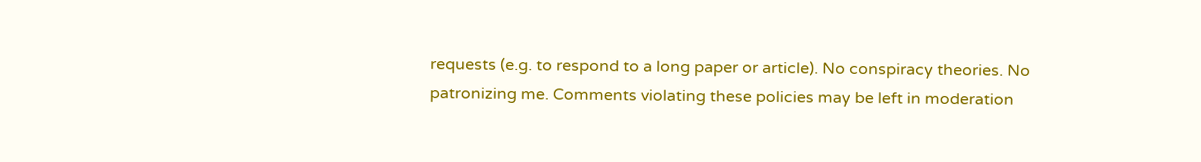requests (e.g. to respond to a long paper or article). No conspiracy theories. No patronizing me. Comments violating these policies may be left in moderation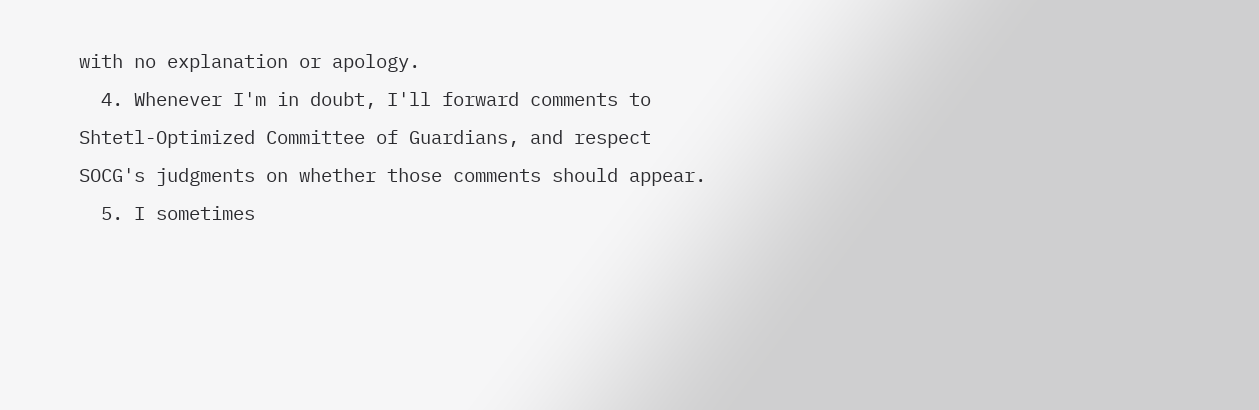with no explanation or apology.
  4. Whenever I'm in doubt, I'll forward comments to Shtetl-Optimized Committee of Guardians, and respect SOCG's judgments on whether those comments should appear.
  5. I sometimes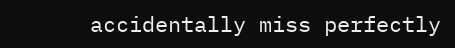accidentally miss perfectly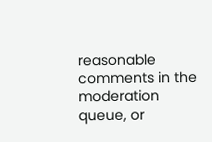reasonable comments in the moderation queue, or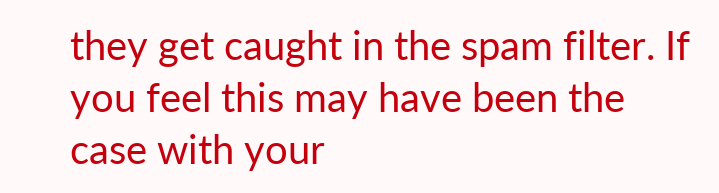they get caught in the spam filter. If you feel this may have been the case with your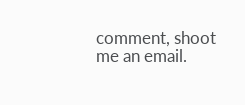comment, shoot me an email.